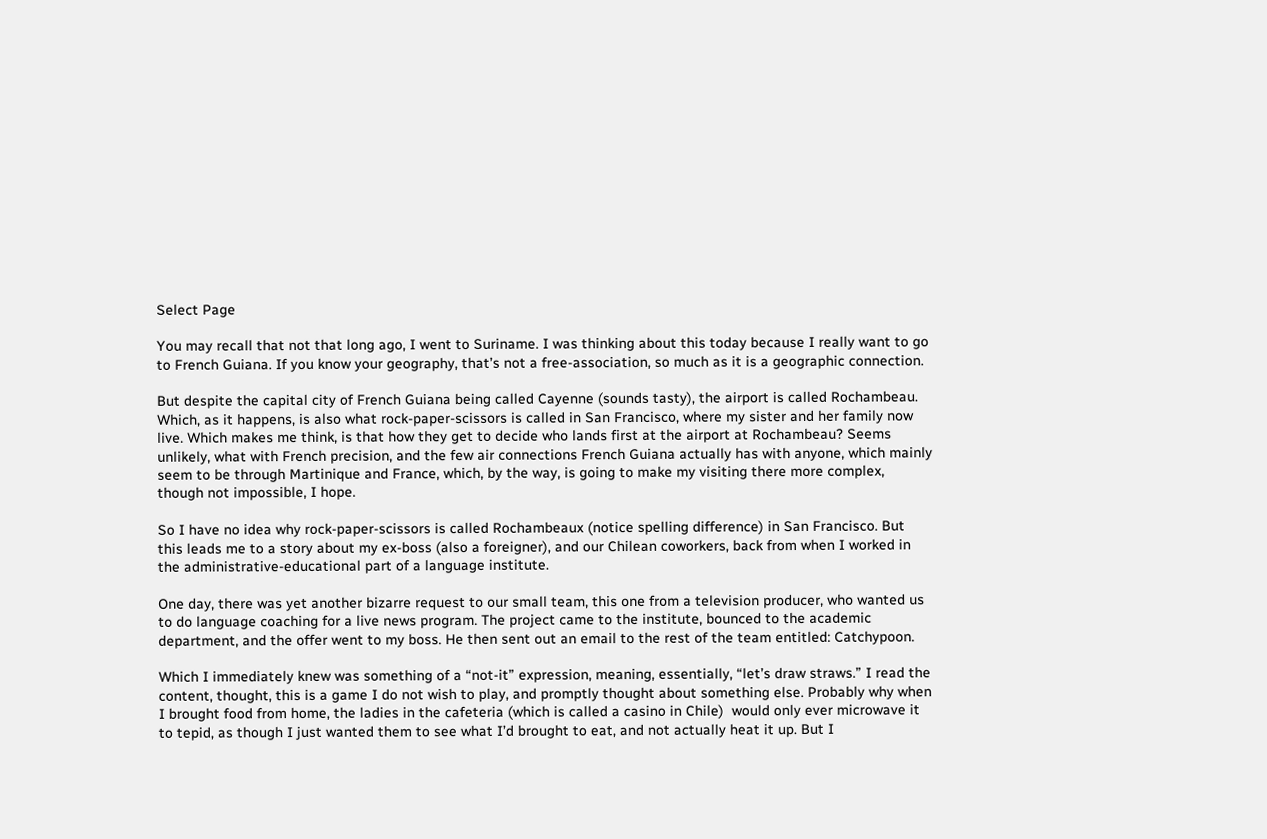Select Page

You may recall that not that long ago, I went to Suriname. I was thinking about this today because I really want to go to French Guiana. If you know your geography, that’s not a free-association, so much as it is a geographic connection.

But despite the capital city of French Guiana being called Cayenne (sounds tasty), the airport is called Rochambeau. Which, as it happens, is also what rock-paper-scissors is called in San Francisco, where my sister and her family now live. Which makes me think, is that how they get to decide who lands first at the airport at Rochambeau? Seems unlikely, what with French precision, and the few air connections French Guiana actually has with anyone, which mainly seem to be through Martinique and France, which, by the way, is going to make my visiting there more complex, though not impossible, I hope.

So I have no idea why rock-paper-scissors is called Rochambeaux (notice spelling difference) in San Francisco. But this leads me to a story about my ex-boss (also a foreigner), and our Chilean coworkers, back from when I worked in the administrative-educational part of a language institute.

One day, there was yet another bizarre request to our small team, this one from a television producer, who wanted us to do language coaching for a live news program. The project came to the institute, bounced to the academic department, and the offer went to my boss. He then sent out an email to the rest of the team entitled: Catchypoon.

Which I immediately knew was something of a “not-it” expression, meaning, essentially, “let’s draw straws.” I read the content, thought, this is a game I do not wish to play, and promptly thought about something else. Probably why when I brought food from home, the ladies in the cafeteria (which is called a casino in Chile)  would only ever microwave it to tepid, as though I just wanted them to see what I’d brought to eat, and not actually heat it up. But I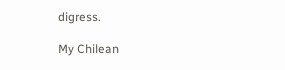digress.

My Chilean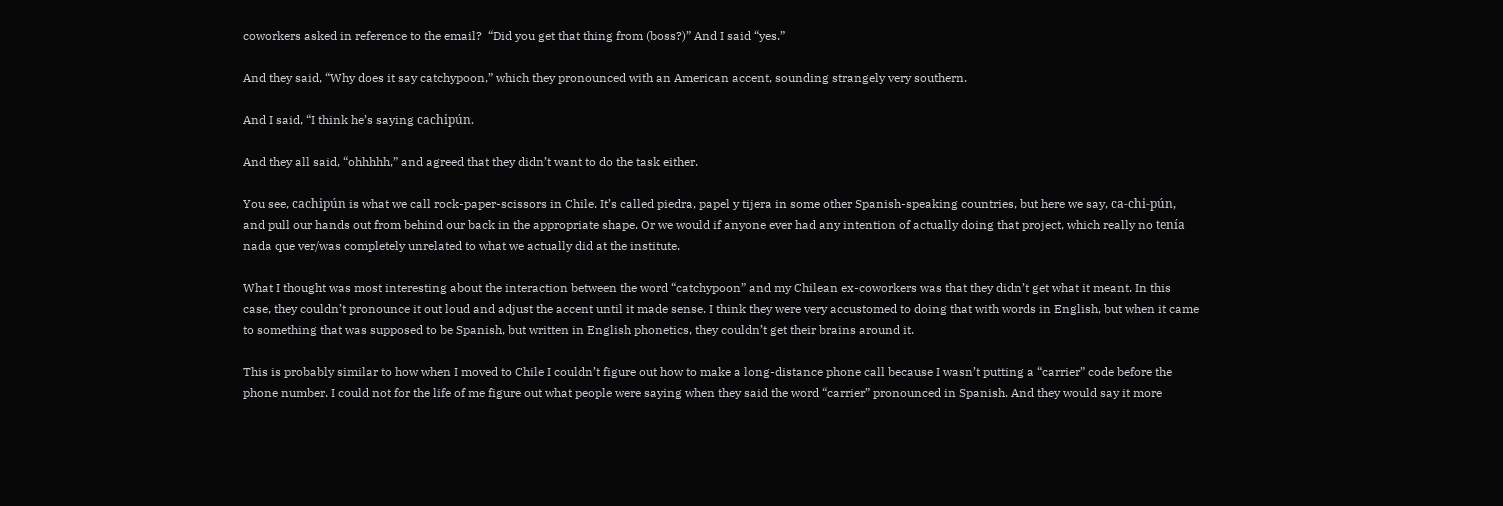coworkers asked in reference to the email?  “Did you get that thing from (boss?)” And I said “yes.”

And they said, “Why does it say catchypoon,” which they pronounced with an American accent, sounding strangely very southern.

And I said, “I think he’s saying cachipún.

And they all said, “ohhhhh,” and agreed that they didn’t want to do the task either.

You see, cachipún is what we call rock-paper-scissors in Chile. It’s called piedra, papel y tijera in some other Spanish-speaking countries, but here we say, ca-chi-pún, and pull our hands out from behind our back in the appropriate shape. Or we would if anyone ever had any intention of actually doing that project, which really no tenía nada que ver/was completely unrelated to what we actually did at the institute.

What I thought was most interesting about the interaction between the word “catchypoon” and my Chilean ex-coworkers was that they didn’t get what it meant. In this case, they couldn’t pronounce it out loud and adjust the accent until it made sense. I think they were very accustomed to doing that with words in English, but when it came to something that was supposed to be Spanish, but written in English phonetics, they couldn’t get their brains around it.

This is probably similar to how when I moved to Chile I couldn’t figure out how to make a long-distance phone call because I wasn’t putting a “carrier” code before the phone number. I could not for the life of me figure out what people were saying when they said the word “carrier” pronounced in Spanish. And they would say it more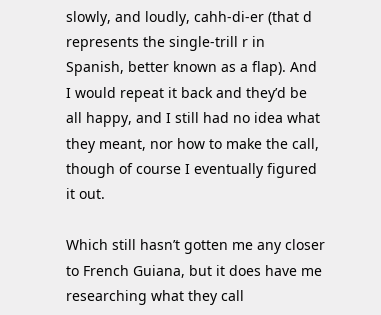slowly, and loudly, cahh-di-er (that d represents the single-trill r in Spanish, better known as a flap). And I would repeat it back and they’d be all happy, and I still had no idea what they meant, nor how to make the call, though of course I eventually figured it out.

Which still hasn’t gotten me any closer to French Guiana, but it does have me researching what they call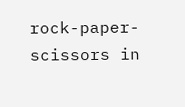rock-paper-scissors in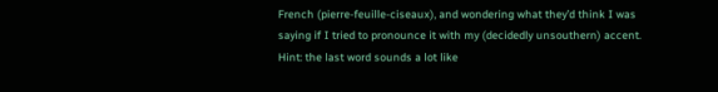French (pierre-feuille-ciseaux), and wondering what they’d think I was saying if I tried to pronounce it with my (decidedly unsouthern) accent. Hint: the last word sounds a lot like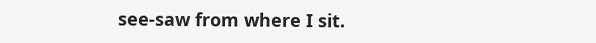see-saw from where I sit.